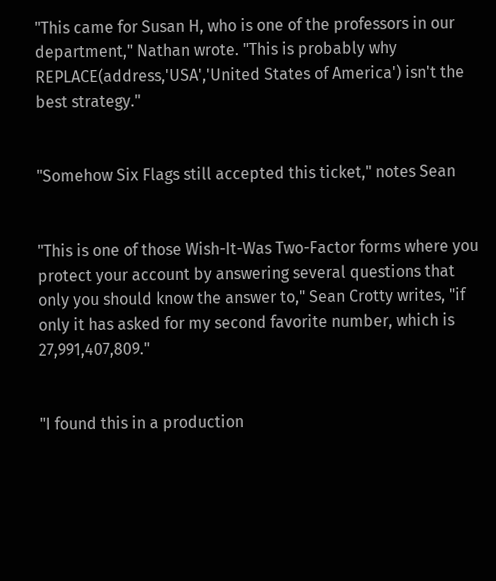"This came for Susan H, who is one of the professors in our department," Nathan wrote. "This is probably why REPLACE(address,'USA','United States of America') isn't the best strategy."


"Somehow Six Flags still accepted this ticket," notes Sean


"This is one of those Wish-It-Was Two-Factor forms where you protect your account by answering several questions that only you should know the answer to," Sean Crotty writes, "if only it has asked for my second favorite number, which is 27,991,407,809."


"I found this in a production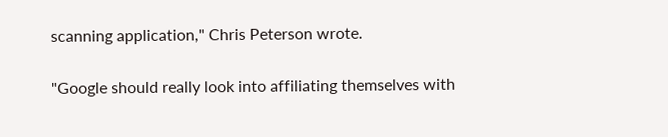scanning application," Chris Peterson wrote.


"Google should really look into affiliating themselves with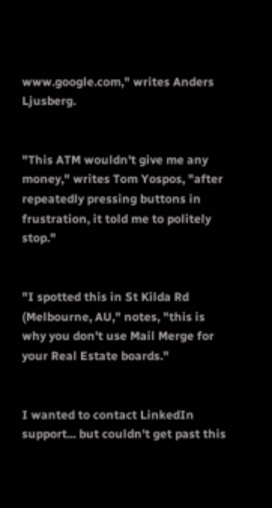www.google.com," writes Anders Ljusberg.


"This ATM wouldn't give me any money," writes Tom Yospos, "after repeatedly pressing buttons in frustration, it told me to politely stop."


"I spotted this in St Kilda Rd (Melbourne, AU," notes, "this is why you don't use Mail Merge for your Real Estate boards."


I wanted to contact LinkedIn support... but couldn't get past this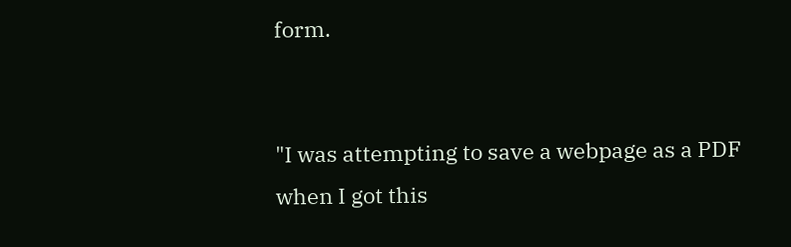form.


"I was attempting to save a webpage as a PDF when I got this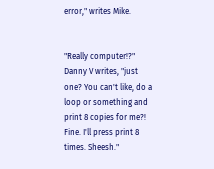error," writes Mike.


"Really computer!?" Danny V writes, "just one? You can't like, do a loop or something and print 8 copies for me?! Fine. I'll press print 8 times. Sheesh."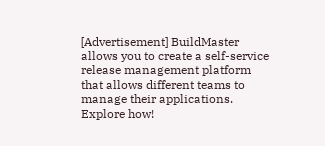[Advertisement] BuildMaster allows you to create a self-service release management platform that allows different teams to manage their applications. Explore how!